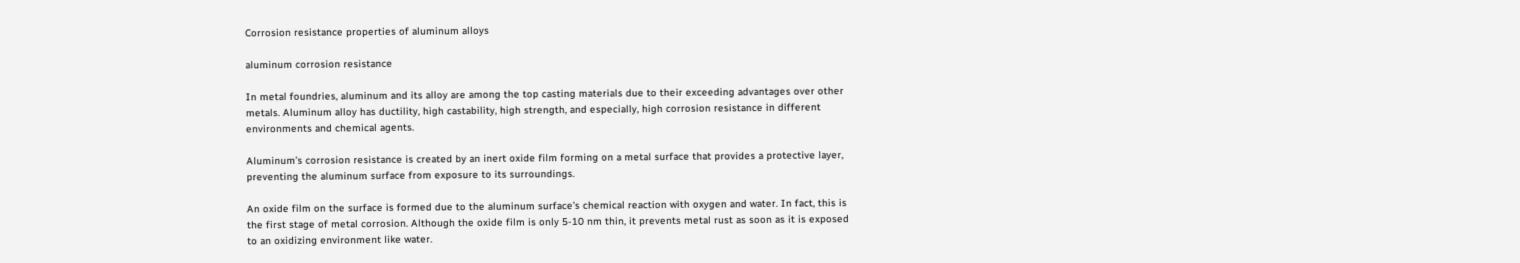Corrosion resistance properties of aluminum alloys

aluminum corrosion resistance

In metal foundries, aluminum and its alloy are among the top casting materials due to their exceeding advantages over other metals. Aluminum alloy has ductility, high castability, high strength, and especially, high corrosion resistance in different environments and chemical agents.

Aluminum’s corrosion resistance is created by an inert oxide film forming on a metal surface that provides a protective layer, preventing the aluminum surface from exposure to its surroundings.

An oxide film on the surface is formed due to the aluminum surface’s chemical reaction with oxygen and water. In fact, this is the first stage of metal corrosion. Although the oxide film is only 5-10 nm thin, it prevents metal rust as soon as it is exposed to an oxidizing environment like water.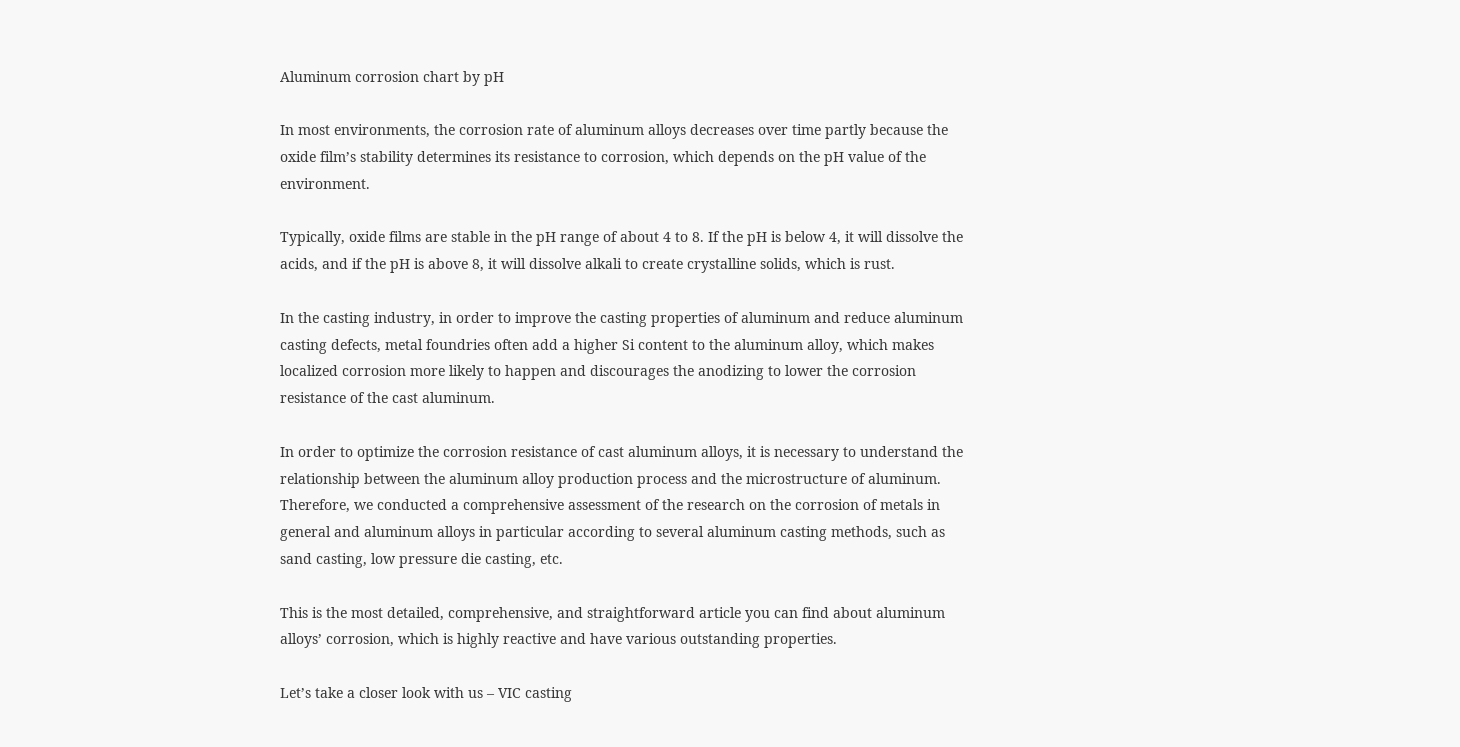Aluminum corrosion chart by pH

In most environments, the corrosion rate of aluminum alloys decreases over time partly because the oxide film’s stability determines its resistance to corrosion, which depends on the pH value of the environment.

Typically, oxide films are stable in the pH range of about 4 to 8. If the pH is below 4, it will dissolve the acids, and if the pH is above 8, it will dissolve alkali to create crystalline solids, which is rust.

In the casting industry, in order to improve the casting properties of aluminum and reduce aluminum casting defects, metal foundries often add a higher Si content to the aluminum alloy, which makes localized corrosion more likely to happen and discourages the anodizing to lower the corrosion resistance of the cast aluminum.

In order to optimize the corrosion resistance of cast aluminum alloys, it is necessary to understand the relationship between the aluminum alloy production process and the microstructure of aluminum. Therefore, we conducted a comprehensive assessment of the research on the corrosion of metals in general and aluminum alloys in particular according to several aluminum casting methods, such as sand casting, low pressure die casting, etc.

This is the most detailed, comprehensive, and straightforward article you can find about aluminum alloys’ corrosion, which is highly reactive and have various outstanding properties.

Let’s take a closer look with us – VIC casting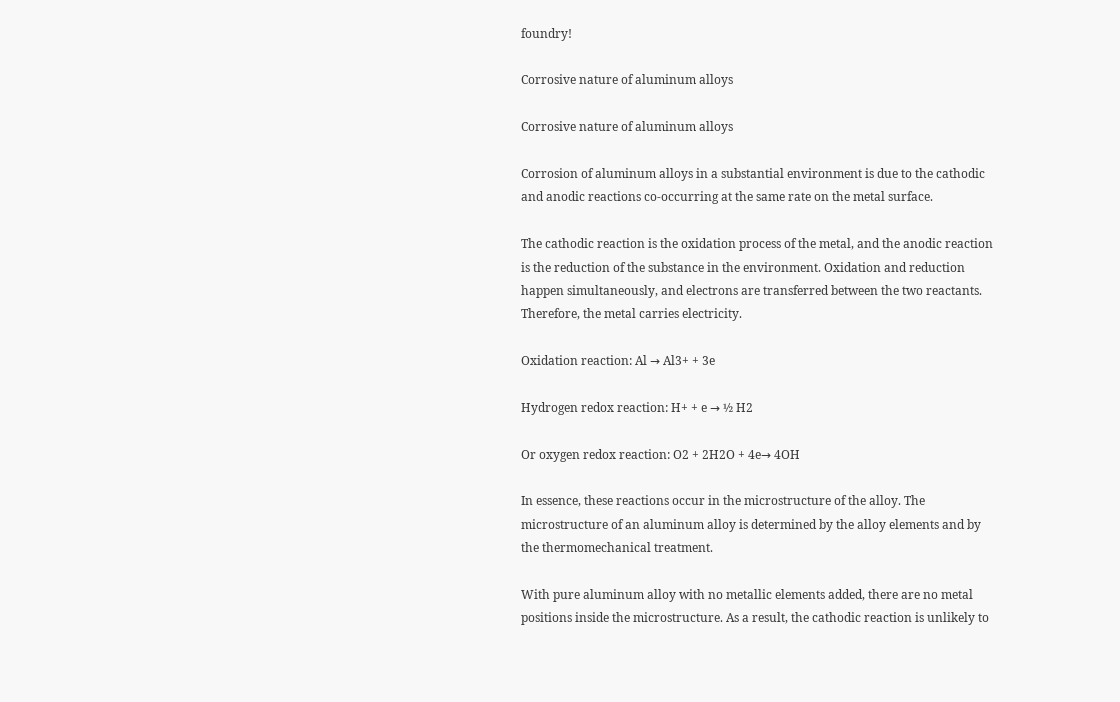foundry!

Corrosive nature of aluminum alloys

Corrosive nature of aluminum alloys

Corrosion of aluminum alloys in a substantial environment is due to the cathodic and anodic reactions co-occurring at the same rate on the metal surface.

The cathodic reaction is the oxidation process of the metal, and the anodic reaction is the reduction of the substance in the environment. Oxidation and reduction happen simultaneously, and electrons are transferred between the two reactants. Therefore, the metal carries electricity.

Oxidation reaction: Al → Al3+ + 3e

Hydrogen redox reaction: H+ + e → ½ H2

Or oxygen redox reaction: O2 + 2H2O + 4e→ 4OH

In essence, these reactions occur in the microstructure of the alloy. The microstructure of an aluminum alloy is determined by the alloy elements and by the thermomechanical treatment.

With pure aluminum alloy with no metallic elements added, there are no metal positions inside the microstructure. As a result, the cathodic reaction is unlikely to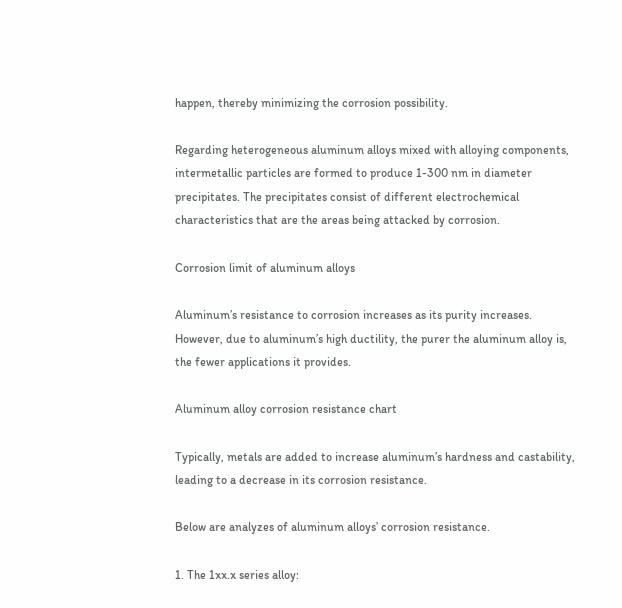happen, thereby minimizing the corrosion possibility.

Regarding heterogeneous aluminum alloys mixed with alloying components, intermetallic particles are formed to produce 1-300 nm in diameter precipitates. The precipitates consist of different electrochemical characteristics that are the areas being attacked by corrosion.

Corrosion limit of aluminum alloys

Aluminum’s resistance to corrosion increases as its purity increases. However, due to aluminum’s high ductility, the purer the aluminum alloy is, the fewer applications it provides.

Aluminum alloy corrosion resistance chart

Typically, metals are added to increase aluminum’s hardness and castability, leading to a decrease in its corrosion resistance.

Below are analyzes of aluminum alloys’ corrosion resistance.

1. The 1xx.x series alloy: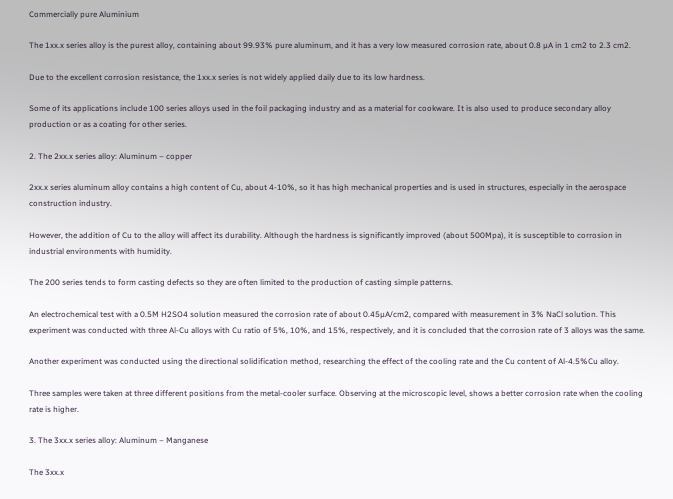Commercially pure Aluminium

The 1xx.x series alloy is the purest alloy, containing about 99.93% pure aluminum, and it has a very low measured corrosion rate, about 0.8 µA in 1 cm2 to 2.3 cm2.

Due to the excellent corrosion resistance, the 1xx.x series is not widely applied daily due to its low hardness.

Some of its applications include 100 series alloys used in the foil packaging industry and as a material for cookware. It is also used to produce secondary alloy production or as a coating for other series.

2. The 2xx.x series alloy: Aluminum – copper

2xx.x series aluminum alloy contains a high content of Cu, about 4-10%, so it has high mechanical properties and is used in structures, especially in the aerospace construction industry.

However, the addition of Cu to the alloy will affect its durability. Although the hardness is significantly improved (about 500Mpa), it is susceptible to corrosion in industrial environments with humidity.

The 200 series tends to form casting defects so they are often limited to the production of casting simple patterns.

An electrochemical test with a 0.5M H2SO4 solution measured the corrosion rate of about 0.45µA/cm2, compared with measurement in 3% NaCl solution. This experiment was conducted with three Al-Cu alloys with Cu ratio of 5%, 10%, and 15%, respectively, and it is concluded that the corrosion rate of 3 alloys was the same.

Another experiment was conducted using the directional solidification method, researching the effect of the cooling rate and the Cu content of Al-4.5%Cu alloy.

Three samples were taken at three different positions from the metal-cooler surface. Observing at the microscopic level, shows a better corrosion rate when the cooling rate is higher.

3. The 3xx.x series alloy: Aluminum – Manganese

The 3xx.x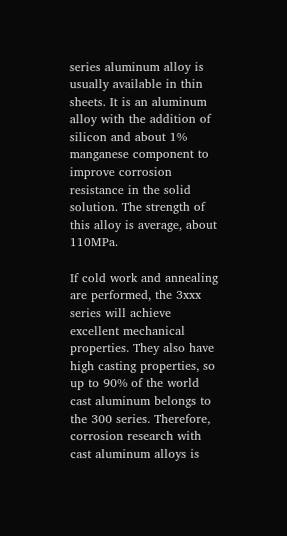series aluminum alloy is usually available in thin sheets. It is an aluminum alloy with the addition of silicon and about 1% manganese component to improve corrosion resistance in the solid solution. The strength of this alloy is average, about 110MPa.

If cold work and annealing are performed, the 3xxx series will achieve excellent mechanical properties. They also have high casting properties, so up to 90% of the world cast aluminum belongs to the 300 series. Therefore, corrosion research with cast aluminum alloys is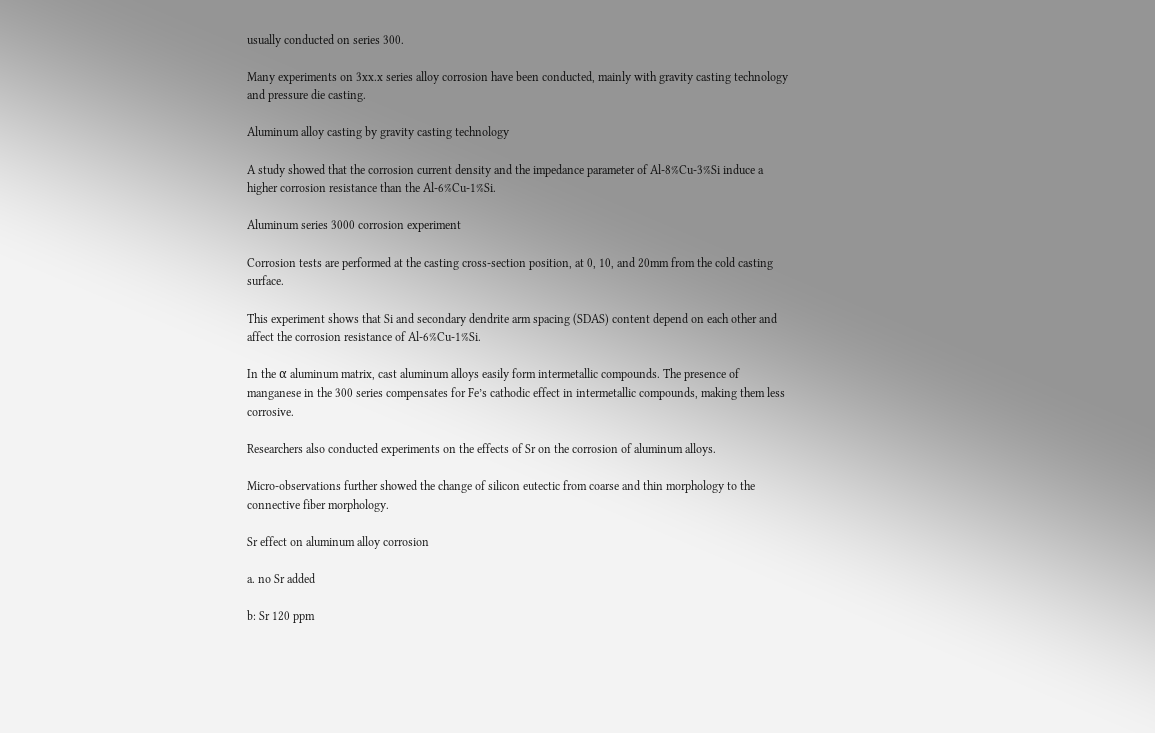usually conducted on series 300.

Many experiments on 3xx.x series alloy corrosion have been conducted, mainly with gravity casting technology and pressure die casting.

Aluminum alloy casting by gravity casting technology

A study showed that the corrosion current density and the impedance parameter of Al-8%Cu-3%Si induce a higher corrosion resistance than the Al-6%Cu-1%Si.

Aluminum series 3000 corrosion experiment

Corrosion tests are performed at the casting cross-section position, at 0, 10, and 20mm from the cold casting surface.

This experiment shows that Si and secondary dendrite arm spacing (SDAS) content depend on each other and affect the corrosion resistance of Al-6%Cu-1%Si.

In the α aluminum matrix, cast aluminum alloys easily form intermetallic compounds. The presence of manganese in the 300 series compensates for Fe’s cathodic effect in intermetallic compounds, making them less corrosive.

Researchers also conducted experiments on the effects of Sr on the corrosion of aluminum alloys.

Micro-observations further showed the change of silicon eutectic from coarse and thin morphology to the connective fiber morphology.

Sr effect on aluminum alloy corrosion

a. no Sr added

b: Sr 120 ppm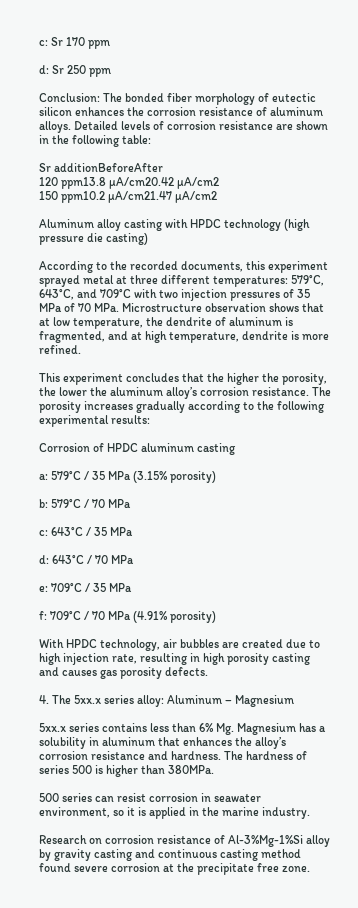c: Sr 170 ppm

d: Sr 250 ppm

Conclusion: The bonded fiber morphology of eutectic silicon enhances the corrosion resistance of aluminum alloys. Detailed levels of corrosion resistance are shown in the following table:

Sr additionBeforeAfter
120 ppm13.8 µA/cm20.42 µA/cm2
150 ppm10.2 µA/cm21.47 µA/cm2

Aluminum alloy casting with HPDC technology (high pressure die casting)

According to the recorded documents, this experiment sprayed metal at three different temperatures: 579°C, 643°C, and 709°C with two injection pressures of 35 MPa of 70 MPa. Microstructure observation shows that at low temperature, the dendrite of aluminum is fragmented, and at high temperature, dendrite is more refined.

This experiment concludes that the higher the porosity, the lower the aluminum alloy’s corrosion resistance. The porosity increases gradually according to the following experimental results:

Corrosion of HPDC aluminum casting

a: 579°C / 35 MPa (3.15% porosity)

b: 579°C / 70 MPa

c: 643°C / 35 MPa

d: 643°C / 70 MPa

e: 709°C / 35 MPa

f: 709°C / 70 MPa (4.91% porosity)

With HPDC technology, air bubbles are created due to high injection rate, resulting in high porosity casting and causes gas porosity defects.

4. The 5xx.x series alloy: Aluminum – Magnesium

5xx.x series contains less than 6% Mg. Magnesium has a solubility in aluminum that enhances the alloy’s corrosion resistance and hardness. The hardness of series 500 is higher than 380MPa.

500 series can resist corrosion in seawater environment, so it is applied in the marine industry.

Research on corrosion resistance of Al-3%Mg-1%Si alloy by gravity casting and continuous casting method found severe corrosion at the precipitate free zone.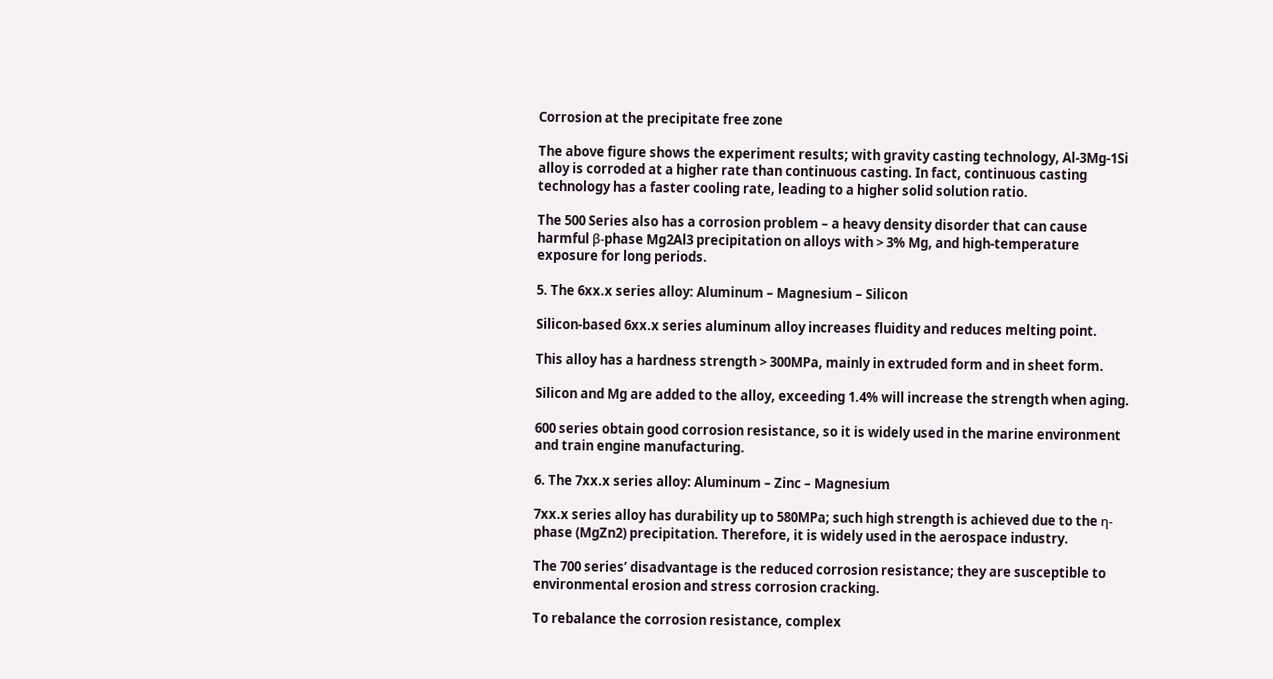Corrosion at the precipitate free zone

The above figure shows the experiment results; with gravity casting technology, Al-3Mg-1Si alloy is corroded at a higher rate than continuous casting. In fact, continuous casting technology has a faster cooling rate, leading to a higher solid solution ratio.

The 500 Series also has a corrosion problem – a heavy density disorder that can cause harmful β-phase Mg2Al3 precipitation on alloys with > 3% Mg, and high-temperature exposure for long periods.

5. The 6xx.x series alloy: Aluminum – Magnesium – Silicon

Silicon-based 6xx.x series aluminum alloy increases fluidity and reduces melting point.

This alloy has a hardness strength > 300MPa, mainly in extruded form and in sheet form.

Silicon and Mg are added to the alloy, exceeding 1.4% will increase the strength when aging.

600 series obtain good corrosion resistance, so it is widely used in the marine environment and train engine manufacturing.

6. The 7xx.x series alloy: Aluminum – Zinc – Magnesium

7xx.x series alloy has durability up to 580MPa; such high strength is achieved due to the η-phase (MgZn2) precipitation. Therefore, it is widely used in the aerospace industry.

The 700 series’ disadvantage is the reduced corrosion resistance; they are susceptible to environmental erosion and stress corrosion cracking.

To rebalance the corrosion resistance, complex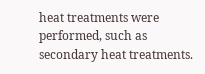heat treatments were performed, such as secondary heat treatments.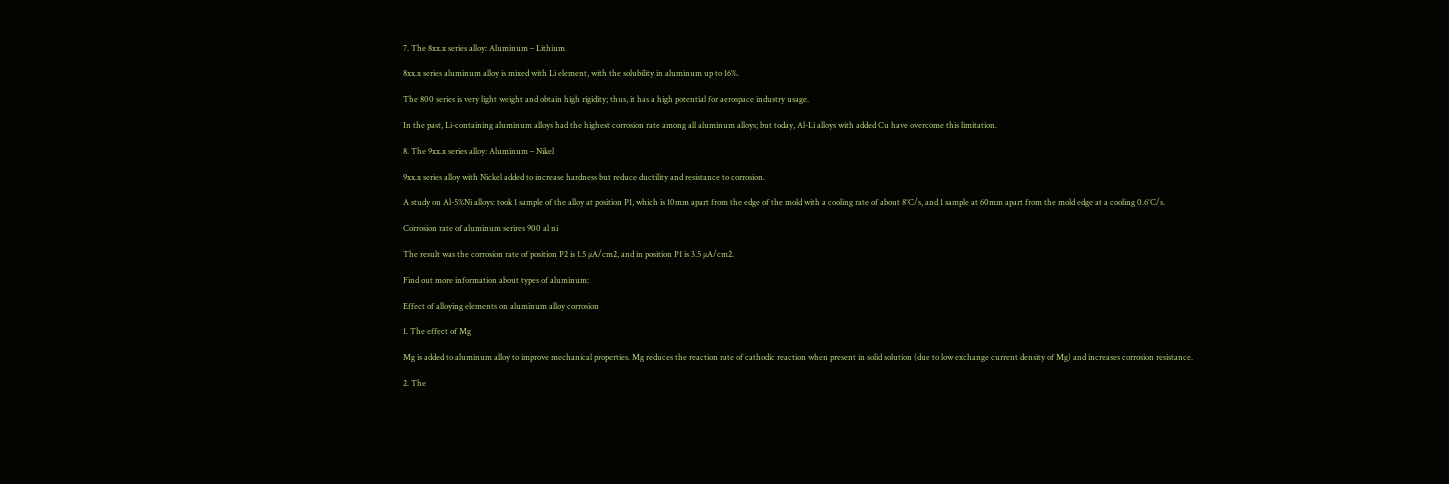7. The 8xx.x series alloy: Aluminum – Lithium

8xx.x series aluminum alloy is mixed with Li element, with the solubility in aluminum up to 16%.

The 800 series is very light weight and obtain high rigidity; thus, it has a high potential for aerospace industry usage.

In the past, Li-containing aluminum alloys had the highest corrosion rate among all aluminum alloys; but today, Al-Li alloys with added Cu have overcome this limitation.

8. The 9xx.x series alloy: Aluminum – Nikel

9xx.x series alloy with Nickel added to increase hardness but reduce ductility and resistance to corrosion.

A study on Al-5%Ni alloys: took 1 sample of the alloy at position P1, which is 10mm apart from the edge of the mold with a cooling rate of about 8°C/s, and 1 sample at 60mm apart from the mold edge at a cooling 0.6°C/s.

Corrosion rate of aluminum serires 900 al ni

The result was the corrosion rate of position P2 is 1.5 µA/cm2, and in position P1 is 3.5 µA/cm2.

Find out more information about types of aluminum:

Effect of alloying elements on aluminum alloy corrosion

1. The effect of Mg

Mg is added to aluminum alloy to improve mechanical properties. Mg reduces the reaction rate of cathodic reaction when present in solid solution (due to low exchange current density of Mg) and increases corrosion resistance.

2. The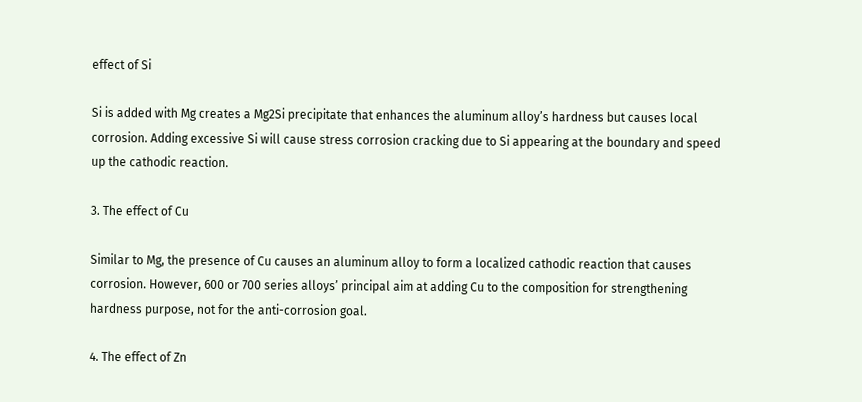effect of Si

Si is added with Mg creates a Mg2Si precipitate that enhances the aluminum alloy’s hardness but causes local corrosion. Adding excessive Si will cause stress corrosion cracking due to Si appearing at the boundary and speed up the cathodic reaction.

3. The effect of Cu

Similar to Mg, the presence of Cu causes an aluminum alloy to form a localized cathodic reaction that causes corrosion. However, 600 or 700 series alloys’ principal aim at adding Cu to the composition for strengthening hardness purpose, not for the anti-corrosion goal.

4. The effect of Zn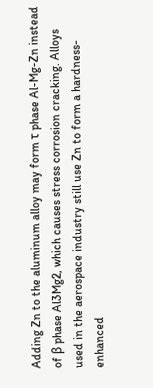Adding Zn to the aluminum alloy may form τ phase Al-Mg-Zn instead of β phase Al3Mg2, which causes stress corrosion cracking. Alloys used in the aerospace industry still use Zn to form a hardness-enhanced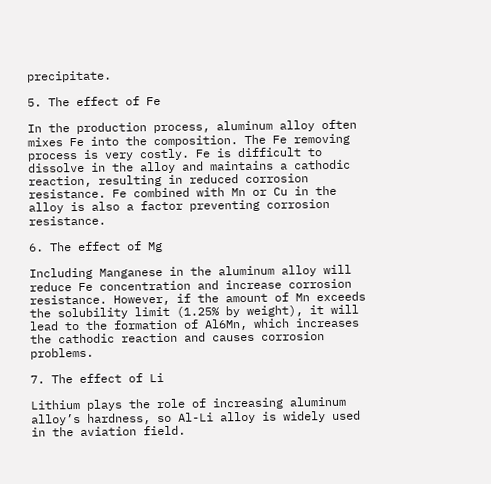precipitate.

5. The effect of Fe

In the production process, aluminum alloy often mixes Fe into the composition. The Fe removing process is very costly. Fe is difficult to dissolve in the alloy and maintains a cathodic reaction, resulting in reduced corrosion resistance. Fe combined with Mn or Cu in the alloy is also a factor preventing corrosion resistance.

6. The effect of Mg

Including Manganese in the aluminum alloy will reduce Fe concentration and increase corrosion resistance. However, if the amount of Mn exceeds the solubility limit (1.25% by weight), it will lead to the formation of Al6Mn, which increases the cathodic reaction and causes corrosion problems.

7. The effect of Li

Lithium plays the role of increasing aluminum alloy’s hardness, so Al-Li alloy is widely used in the aviation field.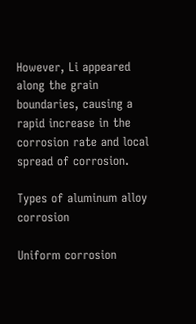However, Li appeared along the grain boundaries, causing a rapid increase in the corrosion rate and local spread of corrosion.

Types of aluminum alloy corrosion

Uniform corrosion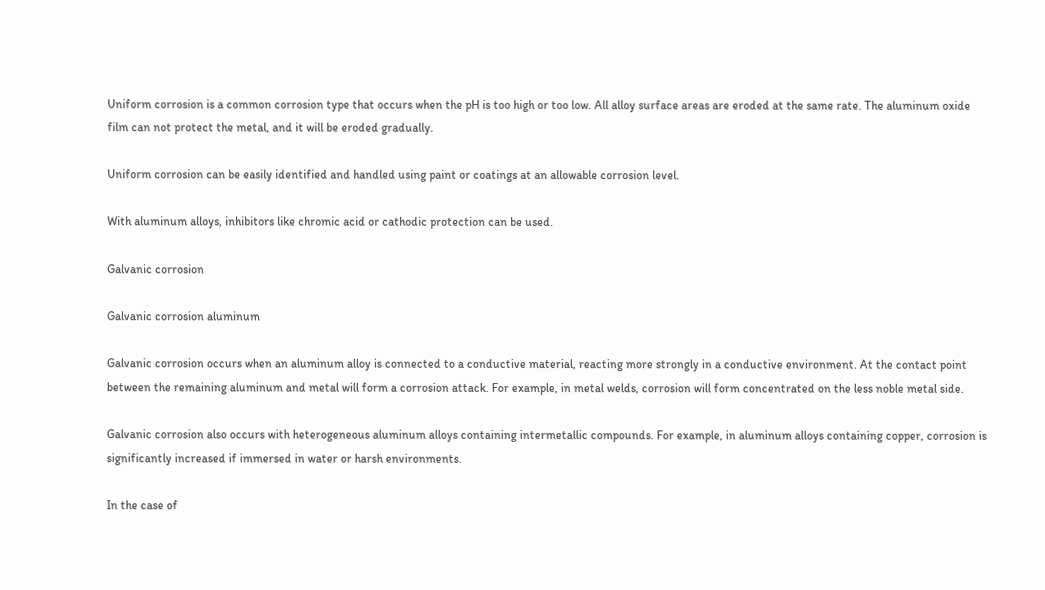Uniform corrosion is a common corrosion type that occurs when the pH is too high or too low. All alloy surface areas are eroded at the same rate. The aluminum oxide film can not protect the metal, and it will be eroded gradually.

Uniform corrosion can be easily identified and handled using paint or coatings at an allowable corrosion level.

With aluminum alloys, inhibitors like chromic acid or cathodic protection can be used.

Galvanic corrosion

Galvanic corrosion aluminum

Galvanic corrosion occurs when an aluminum alloy is connected to a conductive material, reacting more strongly in a conductive environment. At the contact point between the remaining aluminum and metal will form a corrosion attack. For example, in metal welds, corrosion will form concentrated on the less noble metal side.

Galvanic corrosion also occurs with heterogeneous aluminum alloys containing intermetallic compounds. For example, in aluminum alloys containing copper, corrosion is significantly increased if immersed in water or harsh environments.

In the case of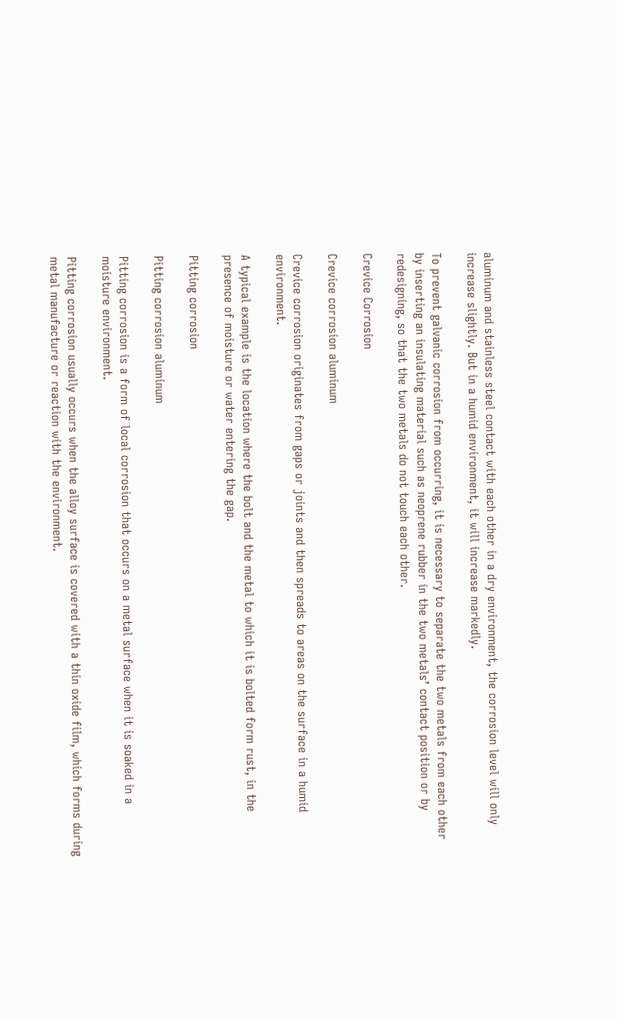aluminum and stainless steel contact with each other in a dry environment, the corrosion level will only increase slightly. But in a humid environment, it will increase markedly.

To prevent galvanic corrosion from occurring, it is necessary to separate the two metals from each other by inserting an insulating material such as neoprene rubber in the two metals’ contact position or by redesigning, so that the two metals do not touch each other.

Crevice Corrosion

Crevice corrosion aluminum

Crevice corrosion originates from gaps or joints and then spreads to areas on the surface in a humid environment.

A typical example is the location where the bolt and the metal to which it is bolted form rust, in the presence of moisture or water entering the gap.

Pitting corrosion

Pitting corrosion aluminum

Pitting corrosion is a form of local corrosion that occurs on a metal surface when it is soaked in a moisture environment.

Pitting corrosion usually occurs when the alloy surface is covered with a thin oxide film, which forms during metal manufacture or reaction with the environment.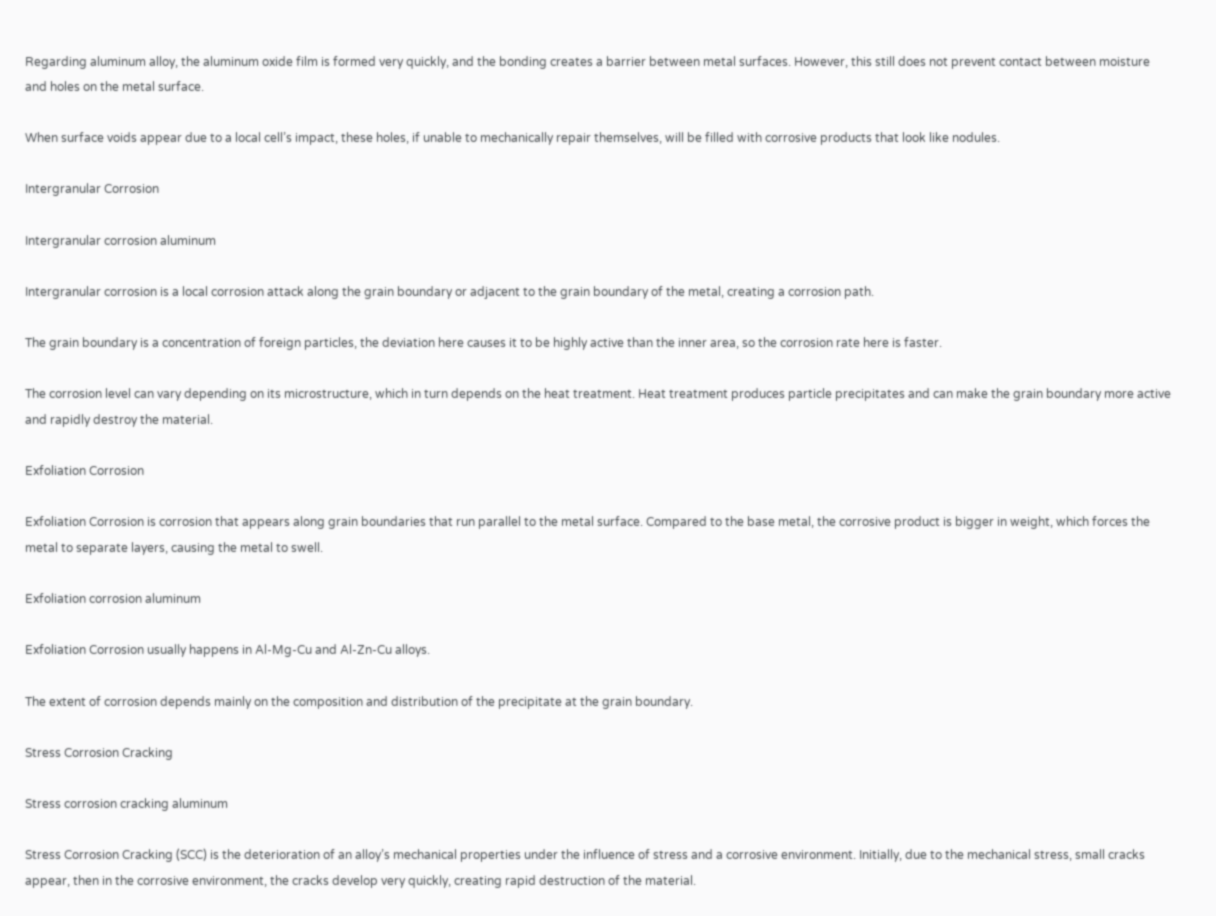Regarding aluminum alloy, the aluminum oxide film is formed very quickly, and the bonding creates a barrier between metal surfaces. However, this still does not prevent contact between moisture and holes on the metal surface.

When surface voids appear due to a local cell’s impact, these holes, if unable to mechanically repair themselves, will be filled with corrosive products that look like nodules.

Intergranular Corrosion

Intergranular corrosion aluminum

Intergranular corrosion is a local corrosion attack along the grain boundary or adjacent to the grain boundary of the metal, creating a corrosion path.

The grain boundary is a concentration of foreign particles, the deviation here causes it to be highly active than the inner area, so the corrosion rate here is faster.

The corrosion level can vary depending on its microstructure, which in turn depends on the heat treatment. Heat treatment produces particle precipitates and can make the grain boundary more active and rapidly destroy the material.

Exfoliation Corrosion

Exfoliation Corrosion is corrosion that appears along grain boundaries that run parallel to the metal surface. Compared to the base metal, the corrosive product is bigger in weight, which forces the metal to separate layers, causing the metal to swell.

Exfoliation corrosion aluminum

Exfoliation Corrosion usually happens in Al-Mg-Cu and Al-Zn-Cu alloys.

The extent of corrosion depends mainly on the composition and distribution of the precipitate at the grain boundary.

Stress Corrosion Cracking

Stress corrosion cracking aluminum

Stress Corrosion Cracking (SCC) is the deterioration of an alloy’s mechanical properties under the influence of stress and a corrosive environment. Initially, due to the mechanical stress, small cracks appear, then in the corrosive environment, the cracks develop very quickly, creating rapid destruction of the material.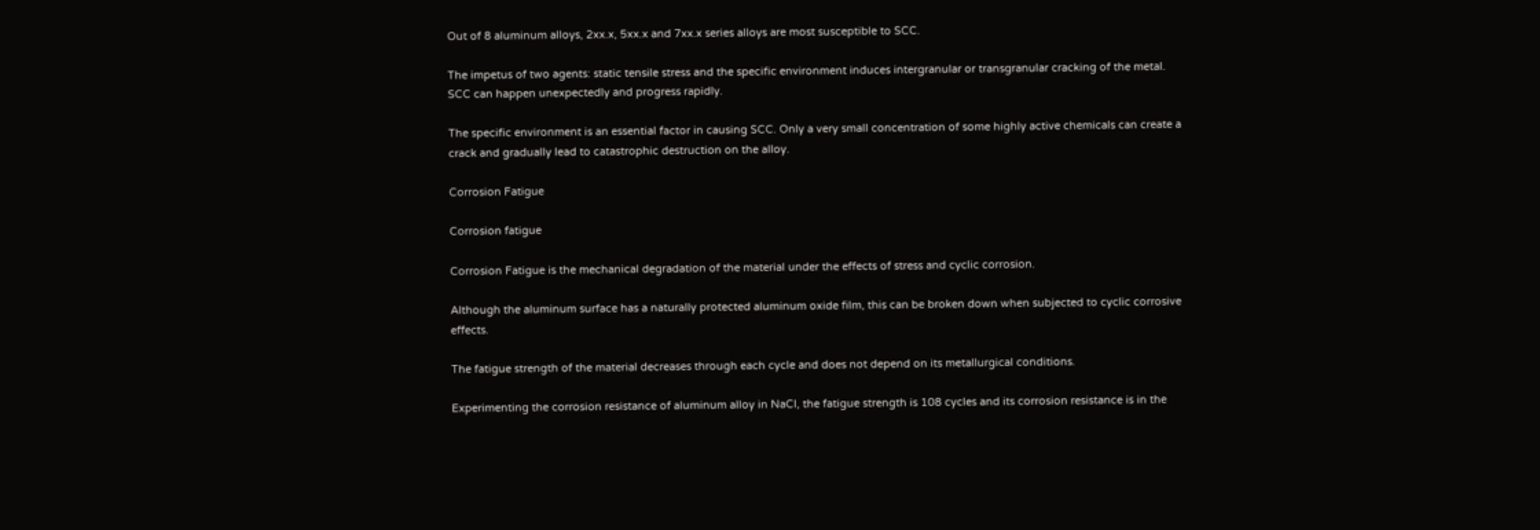Out of 8 aluminum alloys, 2xx.x, 5xx.x and 7xx.x series alloys are most susceptible to SCC.

The impetus of two agents: static tensile stress and the specific environment induces intergranular or transgranular cracking of the metal. SCC can happen unexpectedly and progress rapidly.

The specific environment is an essential factor in causing SCC. Only a very small concentration of some highly active chemicals can create a crack and gradually lead to catastrophic destruction on the alloy.

Corrosion Fatigue

Corrosion fatigue

Corrosion Fatigue is the mechanical degradation of the material under the effects of stress and cyclic corrosion.

Although the aluminum surface has a naturally protected aluminum oxide film, this can be broken down when subjected to cyclic corrosive effects.

The fatigue strength of the material decreases through each cycle and does not depend on its metallurgical conditions.

Experimenting the corrosion resistance of aluminum alloy in NaCl, the fatigue strength is 108 cycles and its corrosion resistance is in the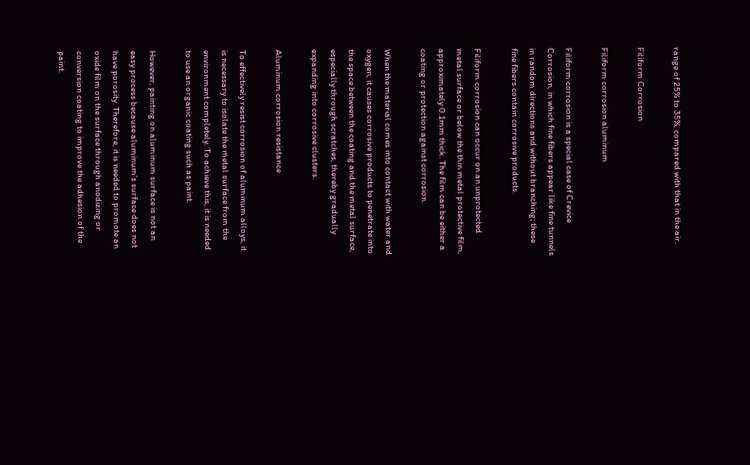range of 25% to 35%, compared with that in the air.

Filiform Corrosion

Filiform corrosion aluminum

Filiform corrosion is a special case of Crevice Corrosion, in which fine fibers appear like fine tunnels in random directions and without branching; these fine fibers contain corrosive products.

Filiform corrosion can occur on an unprotected metal surface or below the thin metal protective film, approximately 0.1mm thick. The film can be either a coating or protection against corrosion.

When the material comes into contact with water and oxygen, it causes corrosive products to penetrate into the space between the coating and the metal surface, especially through scratches, thereby gradually expanding into corrosive clusters.

Aluminum corrosion resistance

To effectively resist corrosion of aluminum alloys, it is necessary to isolate the metal surface from the environment completely. To achieve this, it is needed to use an organic coating such as paint.

However, painting on aluminum surface is not an easy process because aluminum’s surface does not have porosity. Therefore, it is needed to promote an oxide film on the surface through anodizing or conversion coating to improve the adhesion of the paint.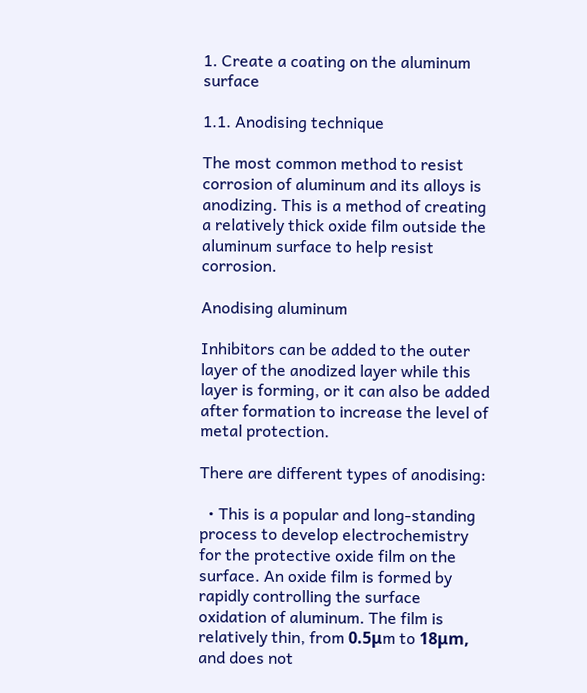1. Create a coating on the aluminum surface

1.1. Anodising technique

The most common method to resist corrosion of aluminum and its alloys is anodizing. This is a method of creating a relatively thick oxide film outside the aluminum surface to help resist corrosion.

Anodising aluminum

Inhibitors can be added to the outer layer of the anodized layer while this layer is forming, or it can also be added after formation to increase the level of metal protection.

There are different types of anodising:

  • This is a popular and long-standing process to develop electrochemistry for the protective oxide film on the surface. An oxide film is formed by rapidly controlling the surface oxidation of aluminum. The film is relatively thin, from 0.5μm to 18μm, and does not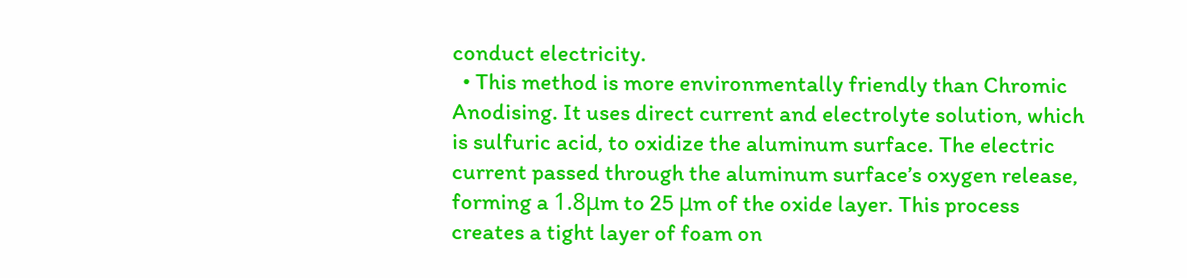conduct electricity.
  • This method is more environmentally friendly than Chromic Anodising. It uses direct current and electrolyte solution, which is sulfuric acid, to oxidize the aluminum surface. The electric current passed through the aluminum surface’s oxygen release, forming a 1.8μm to 25 μm of the oxide layer. This process creates a tight layer of foam on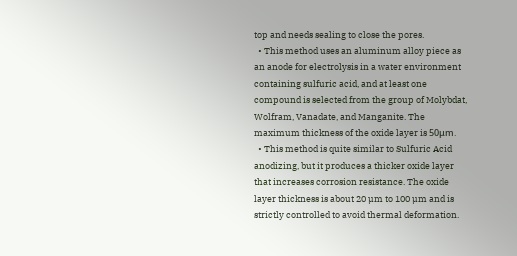top and needs sealing to close the pores.
  • This method uses an aluminum alloy piece as an anode for electrolysis in a water environment containing sulfuric acid, and at least one compound is selected from the group of Molybdat, Wolfram, Vanadate, and Manganite. The maximum thickness of the oxide layer is 50μm.
  • This method is quite similar to Sulfuric Acid anodizing, but it produces a thicker oxide layer that increases corrosion resistance. The oxide layer thickness is about 20 µm to 100 µm and is strictly controlled to avoid thermal deformation.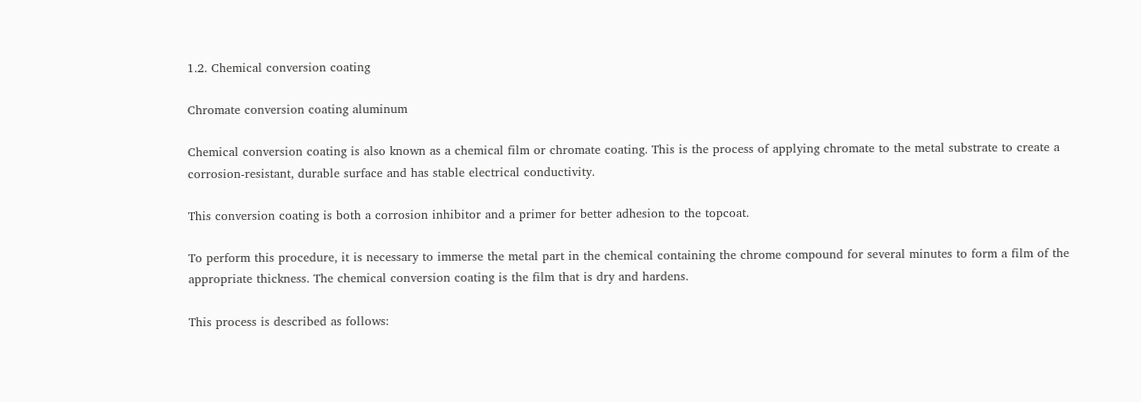1.2. Chemical conversion coating

Chromate conversion coating aluminum

Chemical conversion coating is also known as a chemical film or chromate coating. This is the process of applying chromate to the metal substrate to create a corrosion-resistant, durable surface and has stable electrical conductivity.

This conversion coating is both a corrosion inhibitor and a primer for better adhesion to the topcoat.

To perform this procedure, it is necessary to immerse the metal part in the chemical containing the chrome compound for several minutes to form a film of the appropriate thickness. The chemical conversion coating is the film that is dry and hardens.

This process is described as follows: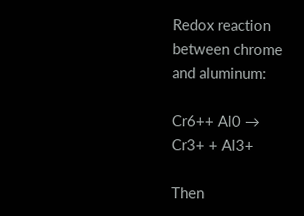Redox reaction between chrome and aluminum:

Cr6++ Al0 → Cr3+ + Al3+

Then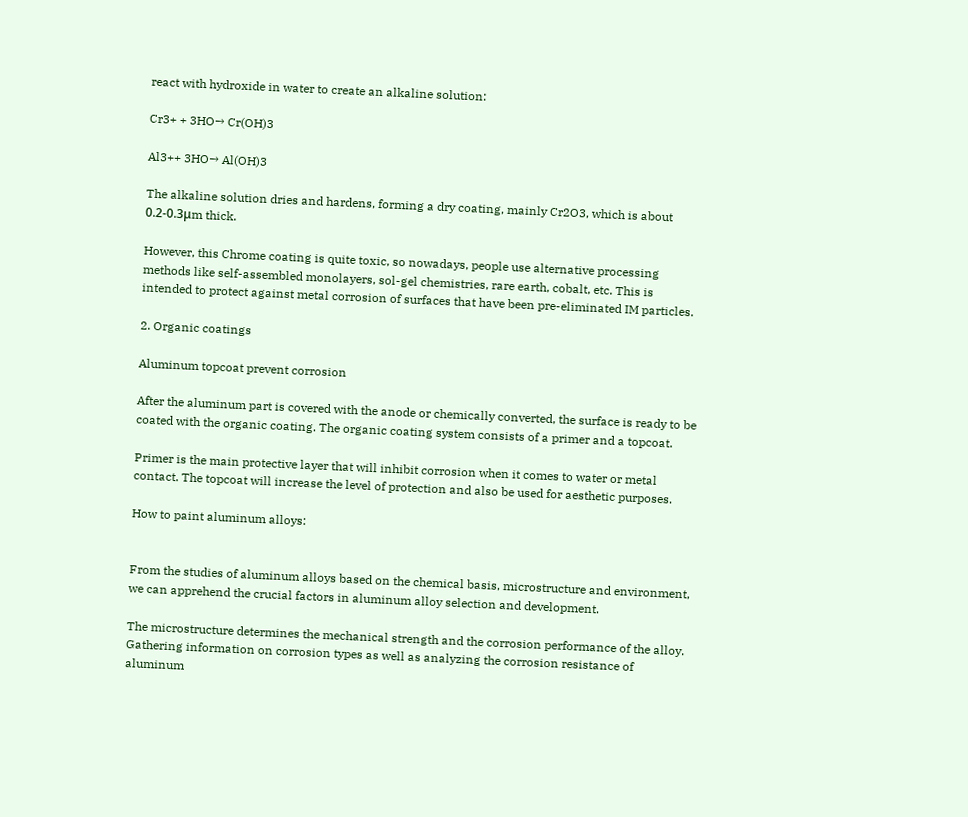react with hydroxide in water to create an alkaline solution:

Cr3+ + 3HO→ Cr(OH)3

Al3++ 3HO→ Al(OH)3

The alkaline solution dries and hardens, forming a dry coating, mainly Cr2O3, which is about 0.2-0.3μm thick.

However, this Chrome coating is quite toxic, so nowadays, people use alternative processing methods like self-assembled monolayers, sol-gel chemistries, rare earth, cobalt, etc. This is intended to protect against metal corrosion of surfaces that have been pre-eliminated IM particles.

2. Organic coatings

Aluminum topcoat prevent corrosion

After the aluminum part is covered with the anode or chemically converted, the surface is ready to be coated with the organic coating. The organic coating system consists of a primer and a topcoat.

Primer is the main protective layer that will inhibit corrosion when it comes to water or metal contact. The topcoat will increase the level of protection and also be used for aesthetic purposes.

How to paint aluminum alloys:


From the studies of aluminum alloys based on the chemical basis, microstructure and environment, we can apprehend the crucial factors in aluminum alloy selection and development.

The microstructure determines the mechanical strength and the corrosion performance of the alloy. Gathering information on corrosion types as well as analyzing the corrosion resistance of aluminum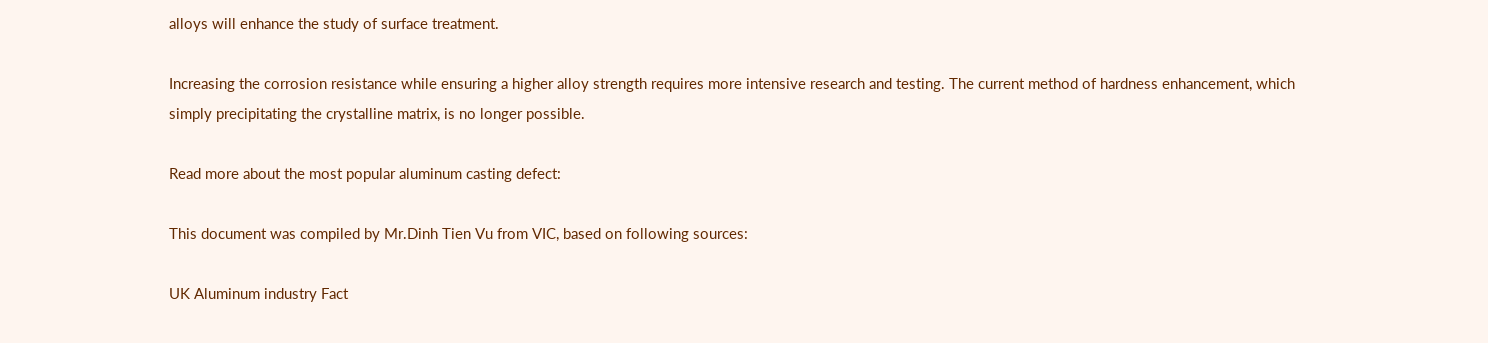alloys will enhance the study of surface treatment.

Increasing the corrosion resistance while ensuring a higher alloy strength requires more intensive research and testing. The current method of hardness enhancement, which simply precipitating the crystalline matrix, is no longer possible.

Read more about the most popular aluminum casting defect:

This document was compiled by Mr.Dinh Tien Vu from VIC, based on following sources:

UK Aluminum industry Fact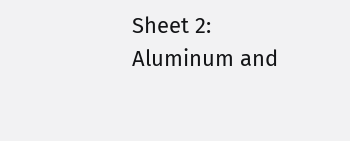Sheet 2: Aluminum and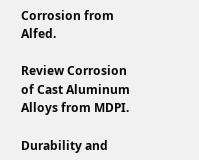Corrosion from Alfed.

Review Corrosion of Cast Aluminum Alloys from MDPI.

Durability and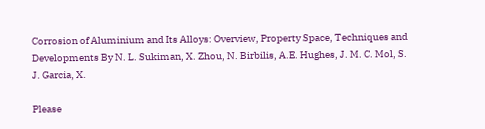Corrosion of Aluminium and Its Alloys: Overview, Property Space, Techniques and Developments By N. L. Sukiman, X. Zhou, N. Birbilis, A.E. Hughes, J. M. C. Mol, S. J. Garcia, X.

Please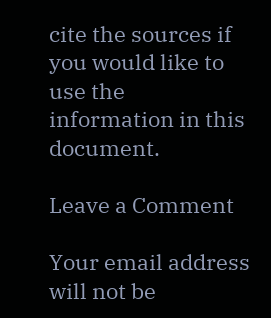cite the sources if you would like to use the information in this document.

Leave a Comment

Your email address will not be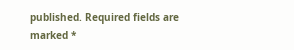published. Required fields are marked *